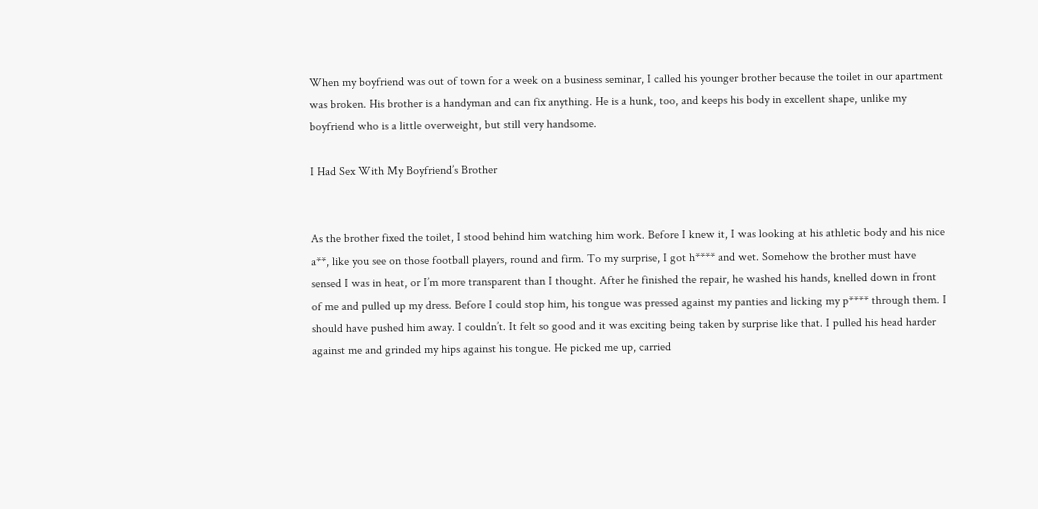When my boyfriend was out of town for a week on a business seminar, I called his younger brother because the toilet in our apartment was broken. His brother is a handyman and can fix anything. He is a hunk, too, and keeps his body in excellent shape, unlike my boyfriend who is a little overweight, but still very handsome.

I Had Sex With My Boyfriend’s Brother


As the brother fixed the toilet, I stood behind him watching him work. Before I knew it, I was looking at his athletic body and his nice a**, like you see on those football players, round and firm. To my surprise, I got h**** and wet. Somehow the brother must have sensed I was in heat, or I’m more transparent than I thought. After he finished the repair, he washed his hands, knelled down in front of me and pulled up my dress. Before I could stop him, his tongue was pressed against my panties and licking my p**** through them. I should have pushed him away. I couldn’t. It felt so good and it was exciting being taken by surprise like that. I pulled his head harder against me and grinded my hips against his tongue. He picked me up, carried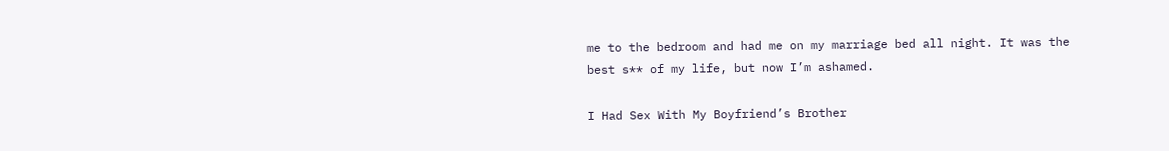me to the bedroom and had me on my marriage bed all night. It was the best s** of my life, but now I’m ashamed.

I Had Sex With My Boyfriend’s Brother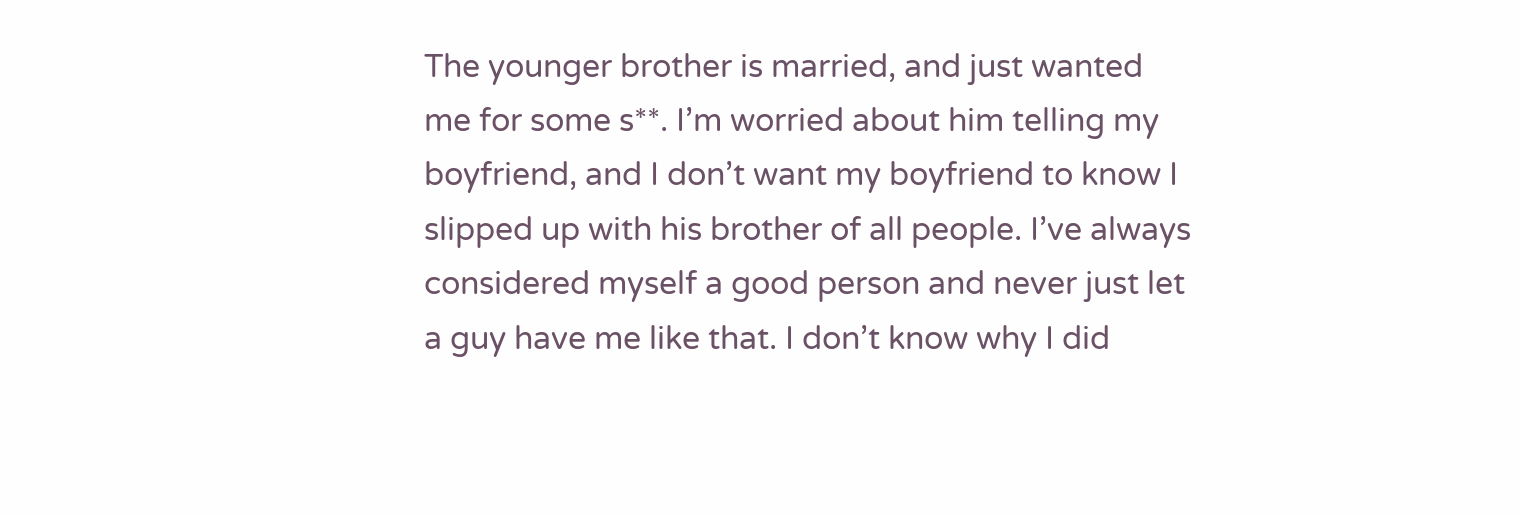The younger brother is married, and just wanted me for some s**. I’m worried about him telling my boyfriend, and I don’t want my boyfriend to know I slipped up with his brother of all people. I’ve always considered myself a good person and never just let a guy have me like that. I don’t know why I did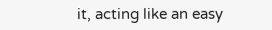it, acting like an easy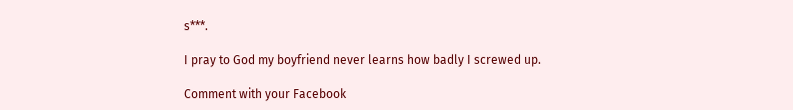s***.

I pray to God my boyfriend never learns how badly I screwed up.

Comment with your Facebook